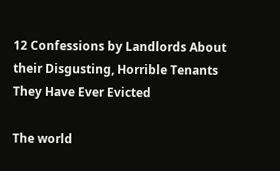12 Confessions by Landlords About their Disgusting, Horrible Tenants They Have Ever Evicted

The world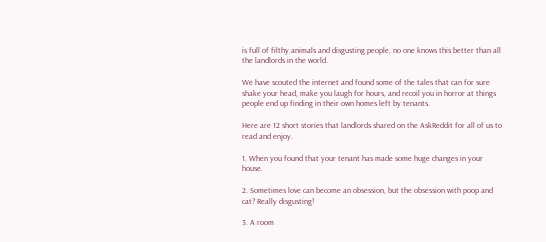is full of filthy animals and disgusting people, no one knows this better than all the landlords in the world.

We have scouted the internet and found some of the tales that can for sure shake your head, make you laugh for hours, and recoil you in horror at things people end up finding in their own homes left by tenants.

Here are 12 short stories that landlords shared on the AskReddit for all of us to read and enjoy.

1. When you found that your tenant has made some huge changes in your house.

2. Sometimes love can become an obsession, but the obsession with poop and cat? Really disgusting!

3. A room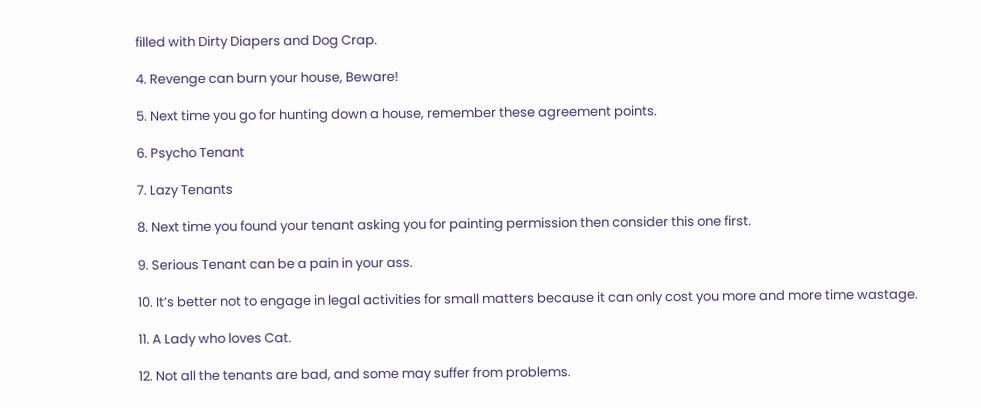filled with Dirty Diapers and Dog Crap.

4. Revenge can burn your house, Beware!

5. Next time you go for hunting down a house, remember these agreement points.

6. Psycho Tenant

7. Lazy Tenants

8. Next time you found your tenant asking you for painting permission then consider this one first.

9. Serious Tenant can be a pain in your ass.

10. It’s better not to engage in legal activities for small matters because it can only cost you more and more time wastage.

11. A Lady who loves Cat.

12. Not all the tenants are bad, and some may suffer from problems.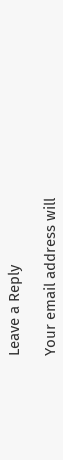Leave a Reply

Your email address will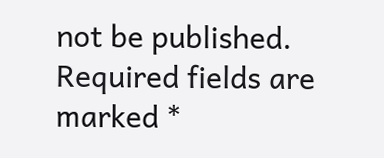not be published. Required fields are marked *